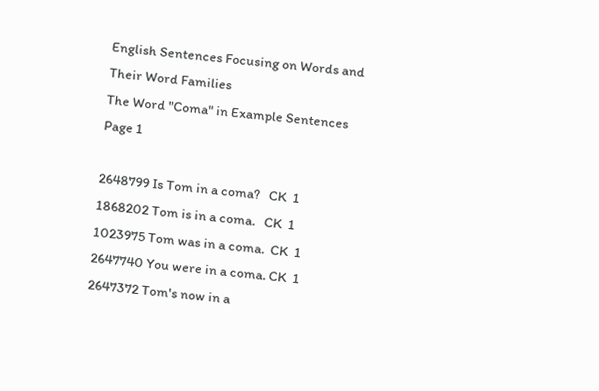English Sentences Focusing on Words and Their Word Families
The Word "Coma" in Example Sentences
Page 1

2648799 Is Tom in a coma?   CK  1
1868202 Tom is in a coma.   CK  1
1023975 Tom was in a coma.  CK  1
2647740 You were in a coma. CK  1
2647372 Tom's now in a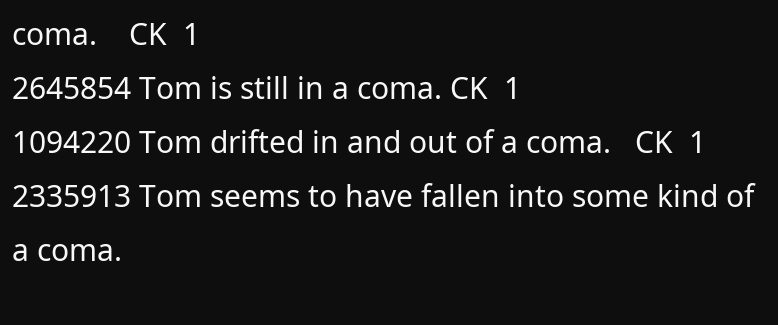coma.    CK  1
2645854 Tom is still in a coma. CK  1
1094220 Tom drifted in and out of a coma.   CK  1
2335913 Tom seems to have fallen into some kind of a coma.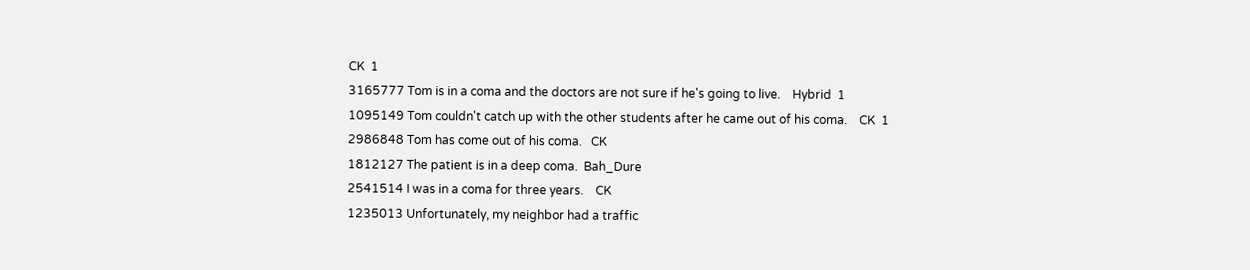CK  1
3165777 Tom is in a coma and the doctors are not sure if he's going to live.    Hybrid  1
1095149 Tom couldn't catch up with the other students after he came out of his coma.    CK  1
2986848 Tom has come out of his coma.   CK
1812127 The patient is in a deep coma.  Bah_Dure
2541514 I was in a coma for three years.    CK
1235013 Unfortunately, my neighbor had a traffic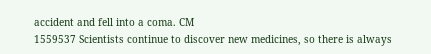accident and fell into a coma. CM
1559537 Scientists continue to discover new medicines, so there is always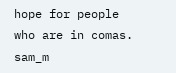hope for people who are in comas. sam_m